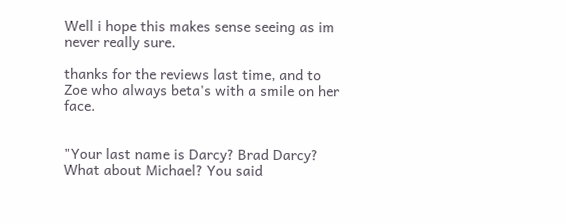Well i hope this makes sense seeing as im never really sure.

thanks for the reviews last time, and to Zoe who always beta's with a smile on her face.


"Your last name is Darcy? Brad Darcy? What about Michael? You said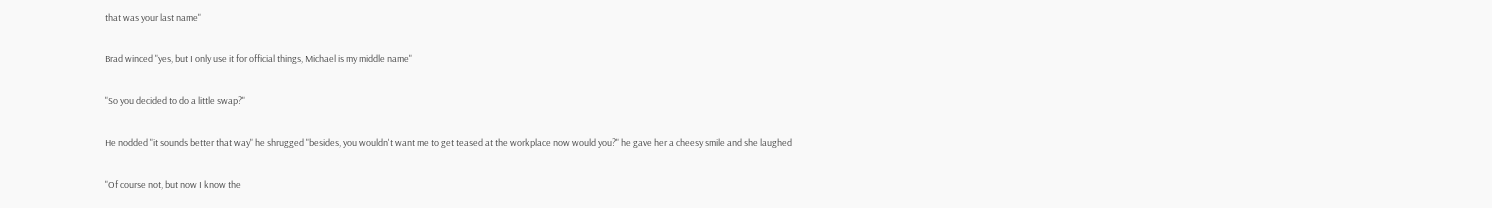that was your last name"

Brad winced "yes, but I only use it for official things, Michael is my middle name"

"So you decided to do a little swap?"

He nodded "it sounds better that way" he shrugged "besides, you wouldn't want me to get teased at the workplace now would you?" he gave her a cheesy smile and she laughed

"Of course not, but now I know the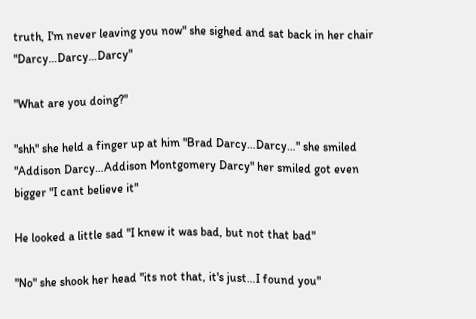truth, I'm never leaving you now" she sighed and sat back in her chair "Darcy…Darcy…Darcy"

"What are you doing?"

"shh" she held a finger up at him "Brad Darcy…Darcy…" she smiled "Addison Darcy…Addison Montgomery Darcy" her smiled got even bigger "I cant believe it"

He looked a little sad "I knew it was bad, but not that bad"

"No" she shook her head "its not that, it's just…I found you"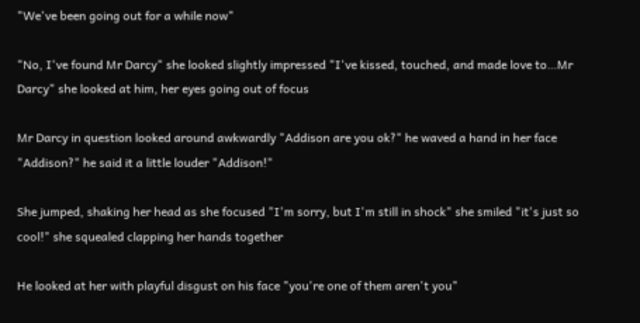"We've been going out for a while now"

"No, I've found Mr Darcy" she looked slightly impressed "I've kissed, touched, and made love to…Mr Darcy" she looked at him, her eyes going out of focus

Mr Darcy in question looked around awkwardly "Addison are you ok?" he waved a hand in her face "Addison?" he said it a little louder "Addison!"

She jumped, shaking her head as she focused "I'm sorry, but I'm still in shock" she smiled "it's just so cool!" she squealed clapping her hands together

He looked at her with playful disgust on his face "you're one of them aren't you"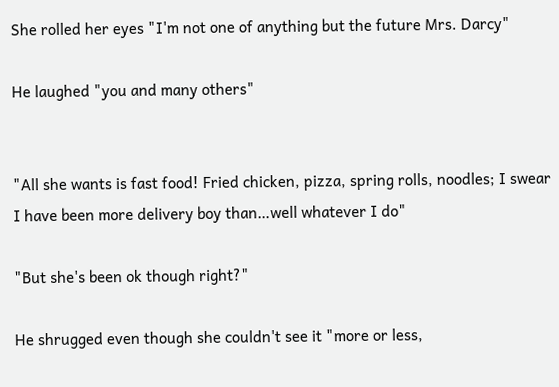She rolled her eyes "I'm not one of anything but the future Mrs. Darcy"

He laughed "you and many others"


"All she wants is fast food! Fried chicken, pizza, spring rolls, noodles; I swear I have been more delivery boy than…well whatever I do"

"But she's been ok though right?"

He shrugged even though she couldn't see it "more or less,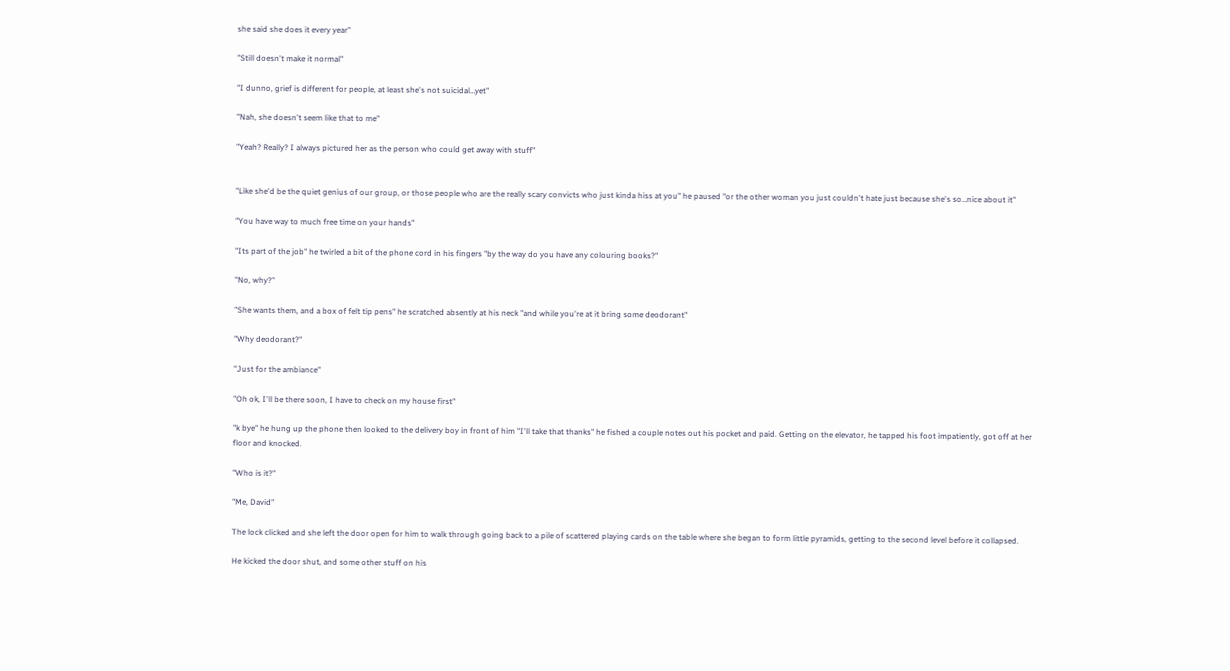she said she does it every year"

"Still doesn't make it normal"

"I dunno, grief is different for people, at least she's not suicidal…yet"

"Nah, she doesn't seem like that to me"

"Yeah? Really? I always pictured her as the person who could get away with stuff"


"Like she'd be the quiet genius of our group, or those people who are the really scary convicts who just kinda hiss at you" he paused "or the other woman you just couldn't hate just because she's so…nice about it"

"You have way to much free time on your hands"

"Its part of the job" he twirled a bit of the phone cord in his fingers "by the way do you have any colouring books?"

"No, why?"

"She wants them, and a box of felt tip pens" he scratched absently at his neck "and while you're at it bring some deodorant"

"Why deodorant?"

"Just for the ambiance"

"Oh ok, I'll be there soon, I have to check on my house first"

"k bye" he hung up the phone then looked to the delivery boy in front of him "I'll take that thanks" he fished a couple notes out his pocket and paid. Getting on the elevator, he tapped his foot impatiently, got off at her floor and knocked.

"Who is it?"

"Me, David"

The lock clicked and she left the door open for him to walk through going back to a pile of scattered playing cards on the table where she began to form little pyramids, getting to the second level before it collapsed.

He kicked the door shut, and some other stuff on his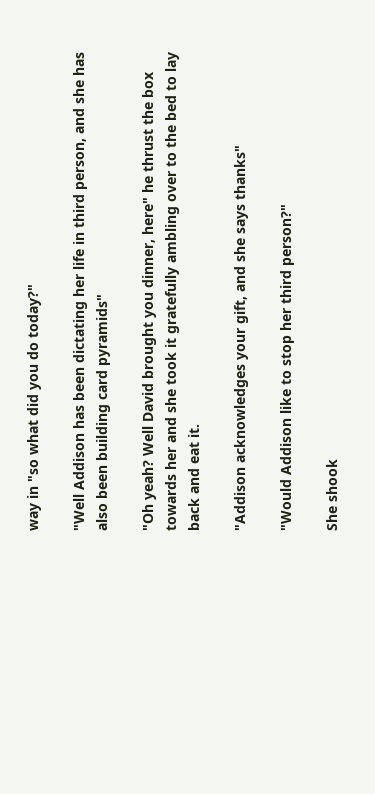way in "so what did you do today?"

"Well Addison has been dictating her life in third person, and she has also been building card pyramids"

"Oh yeah? Well David brought you dinner, here" he thrust the box towards her and she took it gratefully ambling over to the bed to lay back and eat it.

"Addison acknowledges your gift, and she says thanks"

"Would Addison like to stop her third person?"

She shook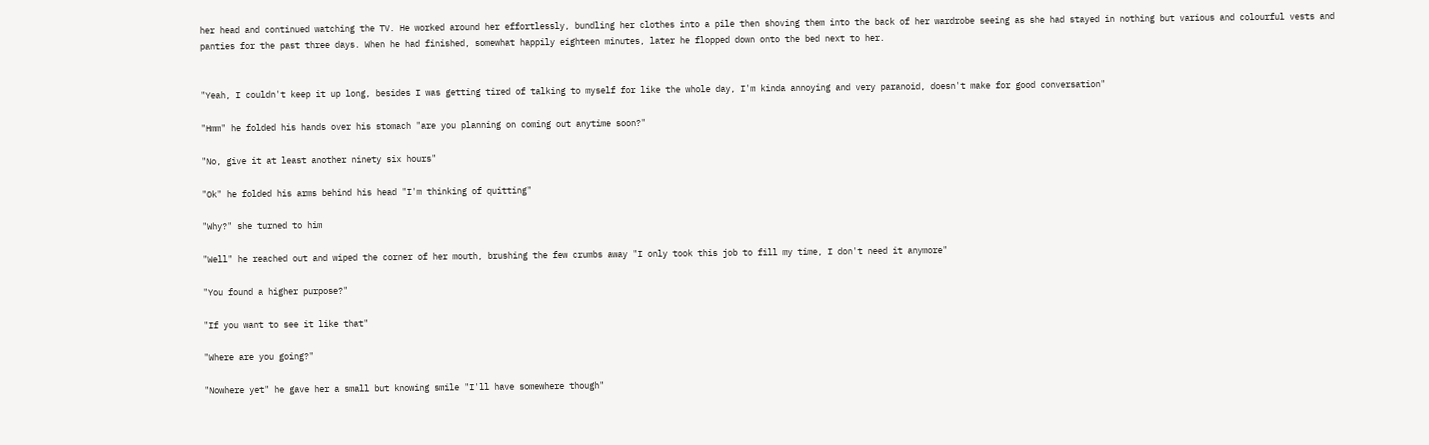her head and continued watching the TV. He worked around her effortlessly, bundling her clothes into a pile then shoving them into the back of her wardrobe seeing as she had stayed in nothing but various and colourful vests and panties for the past three days. When he had finished, somewhat happily eighteen minutes, later he flopped down onto the bed next to her.


"Yeah, I couldn't keep it up long, besides I was getting tired of talking to myself for like the whole day, I'm kinda annoying and very paranoid, doesn't make for good conversation"

"Hmm" he folded his hands over his stomach "are you planning on coming out anytime soon?"

"No, give it at least another ninety six hours"

"Ok" he folded his arms behind his head "I'm thinking of quitting"

"Why?" she turned to him

"Well" he reached out and wiped the corner of her mouth, brushing the few crumbs away "I only took this job to fill my time, I don't need it anymore"

"You found a higher purpose?"

"If you want to see it like that"

"Where are you going?"

"Nowhere yet" he gave her a small but knowing smile "I'll have somewhere though"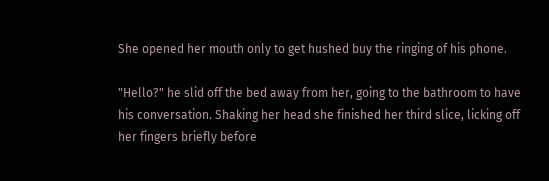She opened her mouth only to get hushed buy the ringing of his phone.

"Hello?" he slid off the bed away from her, going to the bathroom to have his conversation. Shaking her head she finished her third slice, licking off her fingers briefly before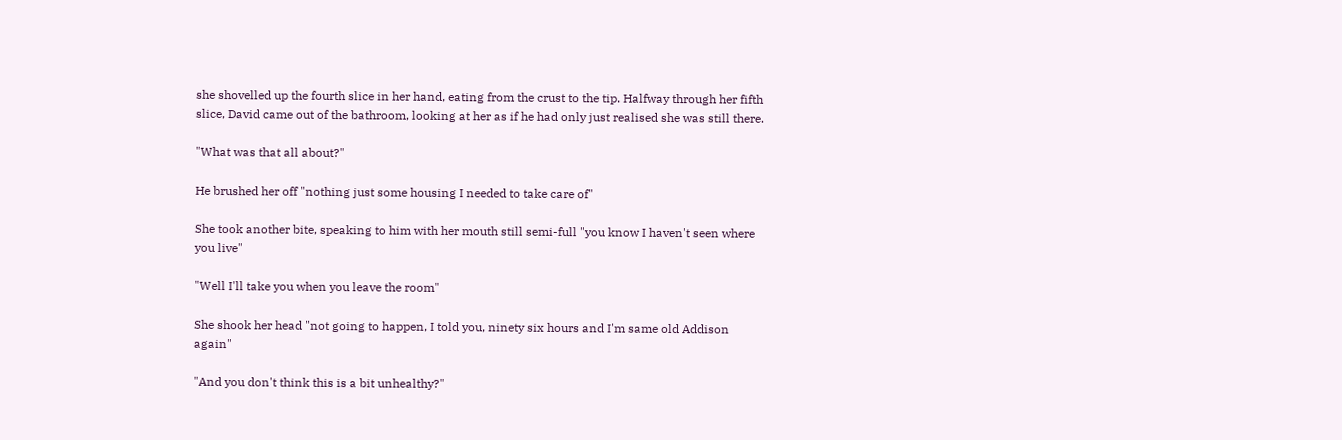she shovelled up the fourth slice in her hand, eating from the crust to the tip. Halfway through her fifth slice, David came out of the bathroom, looking at her as if he had only just realised she was still there.

"What was that all about?"

He brushed her off "nothing just some housing I needed to take care of"

She took another bite, speaking to him with her mouth still semi-full "you know I haven't seen where you live"

"Well I'll take you when you leave the room"

She shook her head "not going to happen, I told you, ninety six hours and I'm same old Addison again"

"And you don't think this is a bit unhealthy?"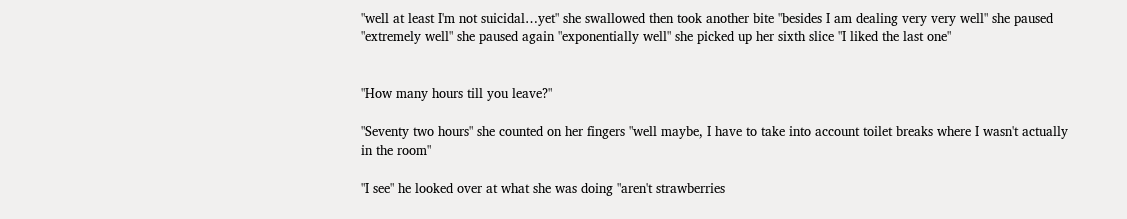"well at least I'm not suicidal…yet" she swallowed then took another bite "besides I am dealing very very well" she paused "extremely well" she paused again "exponentially well" she picked up her sixth slice "I liked the last one"


"How many hours till you leave?"

"Seventy two hours" she counted on her fingers "well maybe, I have to take into account toilet breaks where I wasn't actually in the room"

"I see" he looked over at what she was doing "aren't strawberries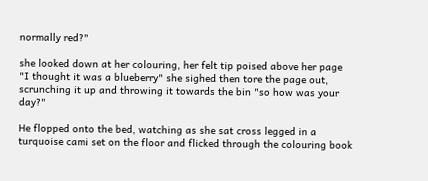normally red?"

she looked down at her colouring, her felt tip poised above her page "I thought it was a blueberry" she sighed then tore the page out, scrunching it up and throwing it towards the bin "so how was your day?"

He flopped onto the bed, watching as she sat cross legged in a turquoise cami set on the floor and flicked through the colouring book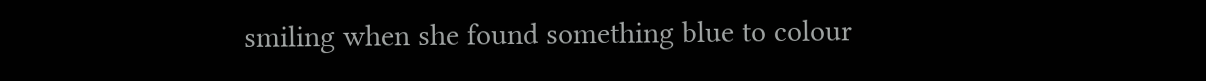smiling when she found something blue to colour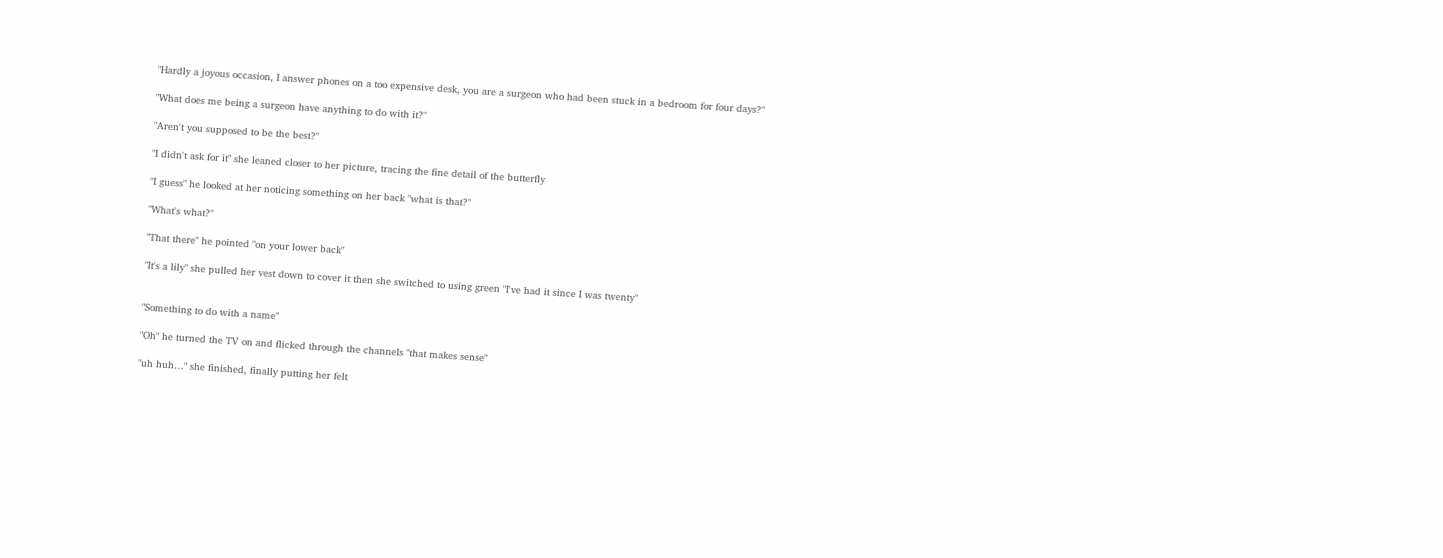"Hardly a joyous occasion, I answer phones on a too expensive desk, you are a surgeon who had been stuck in a bedroom for four days?"

"What does me being a surgeon have anything to do with it?"

"Aren't you supposed to be the best?"

"I didn't ask for it" she leaned closer to her picture, tracing the fine detail of the butterfly

"I guess" he looked at her noticing something on her back "what is that?"

"What's what?"

"That there" he pointed "on your lower back"

"It's a lily" she pulled her vest down to cover it then she switched to using green "I've had it since I was twenty"


"Something to do with a name"

"Oh" he turned the TV on and flicked through the channels "that makes sense"

"uh huh…" she finished, finally putting her felt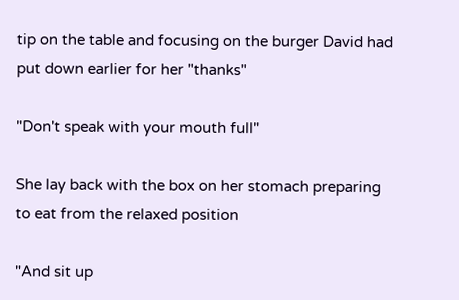tip on the table and focusing on the burger David had put down earlier for her "thanks"

"Don't speak with your mouth full"

She lay back with the box on her stomach preparing to eat from the relaxed position

"And sit up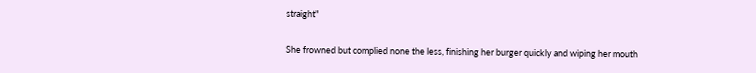straight"

She frowned but complied none the less, finishing her burger quickly and wiping her mouth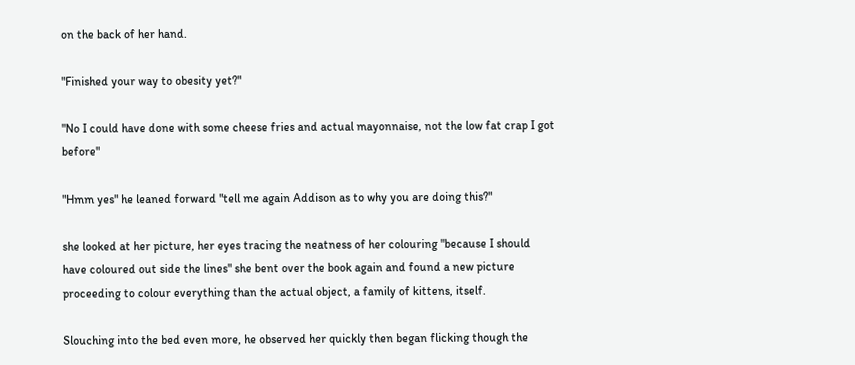on the back of her hand.

"Finished your way to obesity yet?"

"No I could have done with some cheese fries and actual mayonnaise, not the low fat crap I got before"

"Hmm yes" he leaned forward "tell me again Addison as to why you are doing this?"

she looked at her picture, her eyes tracing the neatness of her colouring "because I should have coloured out side the lines" she bent over the book again and found a new picture proceeding to colour everything than the actual object, a family of kittens, itself.

Slouching into the bed even more, he observed her quickly then began flicking though the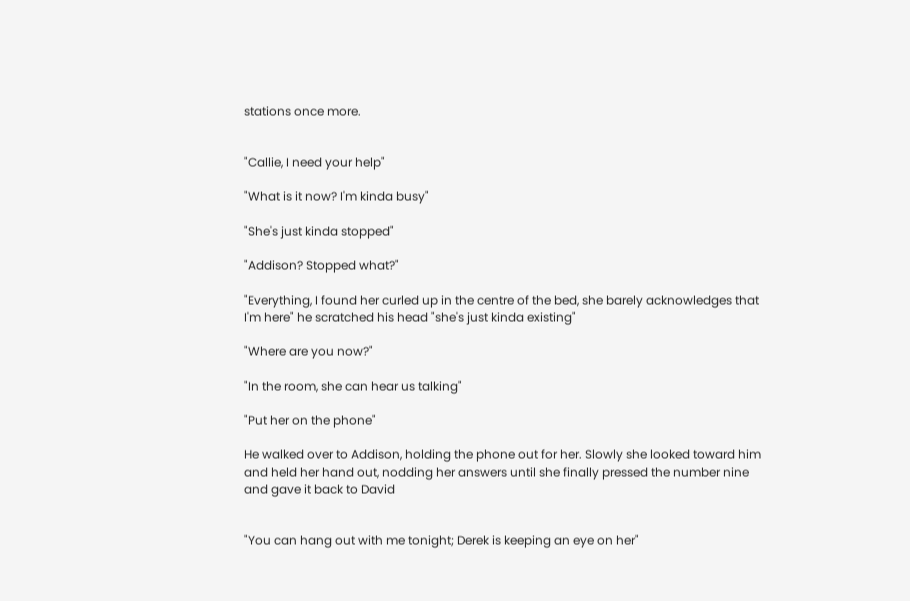stations once more.


"Callie, I need your help"

"What is it now? I'm kinda busy"

"She's just kinda stopped"

"Addison? Stopped what?"

"Everything, I found her curled up in the centre of the bed, she barely acknowledges that I'm here" he scratched his head "she's just kinda existing"

"Where are you now?"

"In the room, she can hear us talking"

"Put her on the phone"

He walked over to Addison, holding the phone out for her. Slowly she looked toward him and held her hand out, nodding her answers until she finally pressed the number nine and gave it back to David


"You can hang out with me tonight; Derek is keeping an eye on her"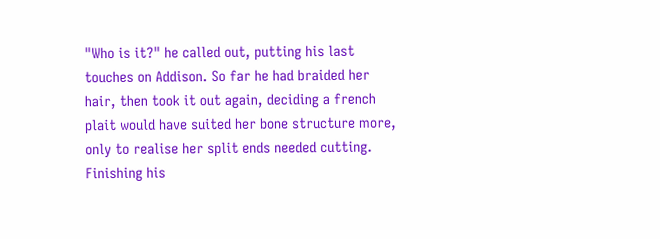"Who is it?" he called out, putting his last touches on Addison. So far he had braided her hair, then took it out again, deciding a french plait would have suited her bone structure more, only to realise her split ends needed cutting. Finishing his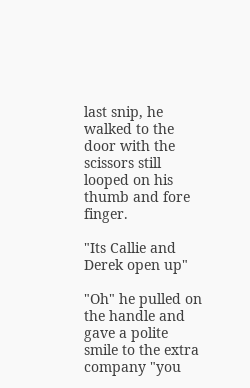last snip, he walked to the door with the scissors still looped on his thumb and fore finger.

"Its Callie and Derek open up"

"Oh" he pulled on the handle and gave a polite smile to the extra company "you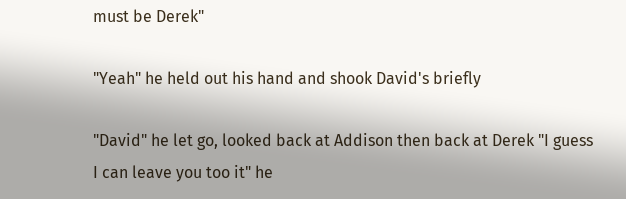must be Derek"

"Yeah" he held out his hand and shook David's briefly

"David" he let go, looked back at Addison then back at Derek "I guess I can leave you too it" he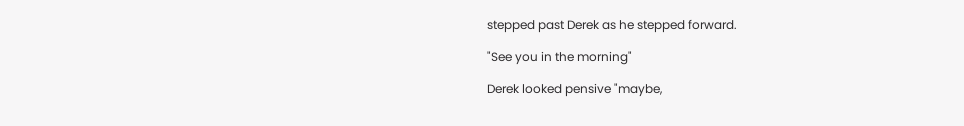stepped past Derek as he stepped forward.

"See you in the morning"

Derek looked pensive "maybe,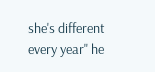she's different every year" he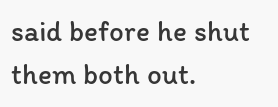said before he shut them both out.